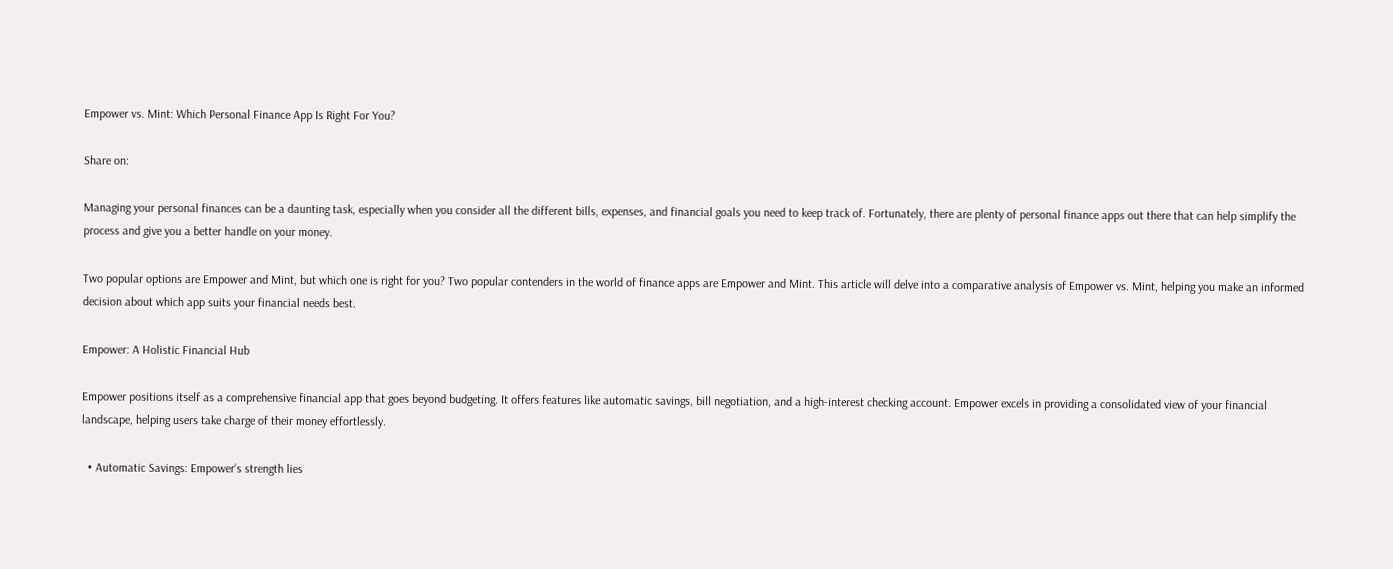Empower vs. Mint: Which Personal Finance App Is Right For You?

Share on:

Managing your personal finances can be a daunting task, especially when you consider all the different bills, expenses, and financial goals you need to keep track of. Fortunately, there are plenty of personal finance apps out there that can help simplify the process and give you a better handle on your money.

Two popular options are Empower and Mint, but which one is right for you? Two popular contenders in the world of finance apps are Empower and Mint. This article will delve into a comparative analysis of Empower vs. Mint, helping you make an informed decision about which app suits your financial needs best.

Empower: A Holistic Financial Hub

Empower positions itself as a comprehensive financial app that goes beyond budgeting. It offers features like automatic savings, bill negotiation, and a high-interest checking account. Empower excels in providing a consolidated view of your financial landscape, helping users take charge of their money effortlessly.

  • Automatic Savings: Empower’s strength lies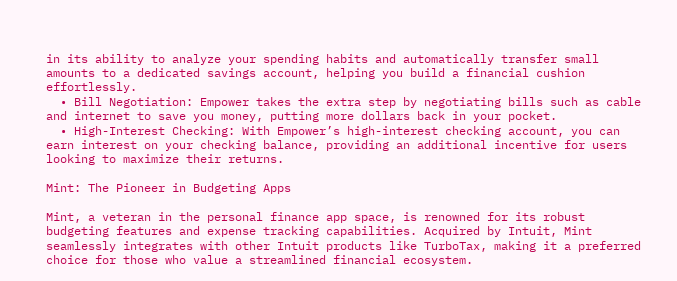in its ability to analyze your spending habits and automatically transfer small amounts to a dedicated savings account, helping you build a financial cushion effortlessly.
  • Bill Negotiation: Empower takes the extra step by negotiating bills such as cable and internet to save you money, putting more dollars back in your pocket.
  • High-Interest Checking: With Empower’s high-interest checking account, you can earn interest on your checking balance, providing an additional incentive for users looking to maximize their returns.

Mint: The Pioneer in Budgeting Apps

Mint, a veteran in the personal finance app space, is renowned for its robust budgeting features and expense tracking capabilities. Acquired by Intuit, Mint seamlessly integrates with other Intuit products like TurboTax, making it a preferred choice for those who value a streamlined financial ecosystem.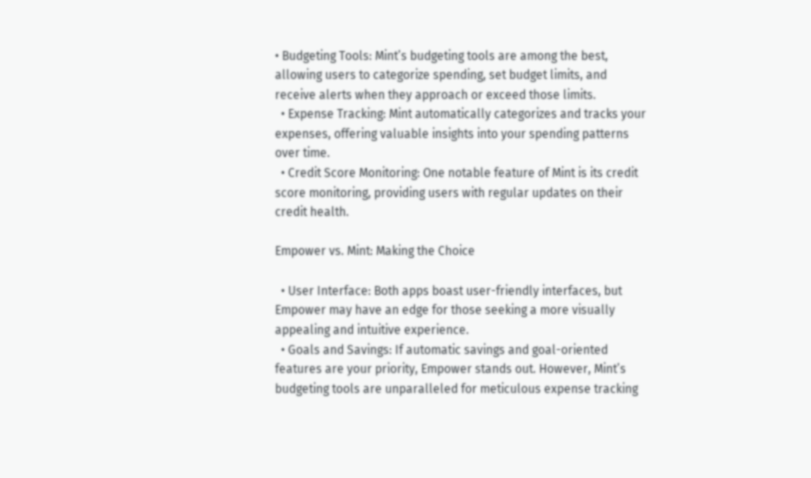• Budgeting Tools: Mint’s budgeting tools are among the best, allowing users to categorize spending, set budget limits, and receive alerts when they approach or exceed those limits.
  • Expense Tracking: Mint automatically categorizes and tracks your expenses, offering valuable insights into your spending patterns over time.
  • Credit Score Monitoring: One notable feature of Mint is its credit score monitoring, providing users with regular updates on their credit health.

Empower vs. Mint: Making the Choice

  • User Interface: Both apps boast user-friendly interfaces, but Empower may have an edge for those seeking a more visually appealing and intuitive experience.
  • Goals and Savings: If automatic savings and goal-oriented features are your priority, Empower stands out. However, Mint’s budgeting tools are unparalleled for meticulous expense tracking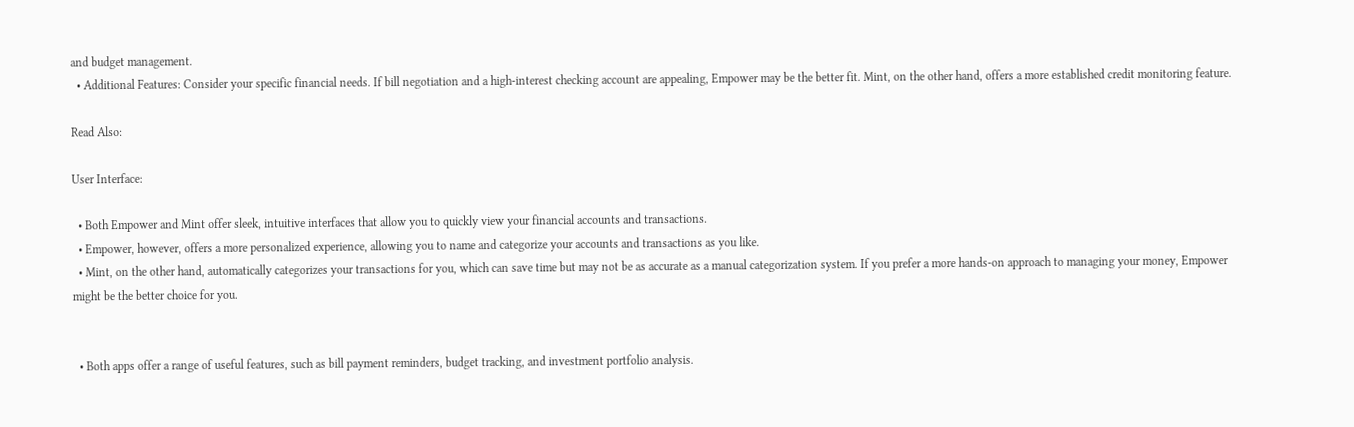and budget management.
  • Additional Features: Consider your specific financial needs. If bill negotiation and a high-interest checking account are appealing, Empower may be the better fit. Mint, on the other hand, offers a more established credit monitoring feature.

Read Also:

User Interface:

  • Both Empower and Mint offer sleek, intuitive interfaces that allow you to quickly view your financial accounts and transactions.
  • Empower, however, offers a more personalized experience, allowing you to name and categorize your accounts and transactions as you like.
  • Mint, on the other hand, automatically categorizes your transactions for you, which can save time but may not be as accurate as a manual categorization system. If you prefer a more hands-on approach to managing your money, Empower might be the better choice for you.


  • Both apps offer a range of useful features, such as bill payment reminders, budget tracking, and investment portfolio analysis.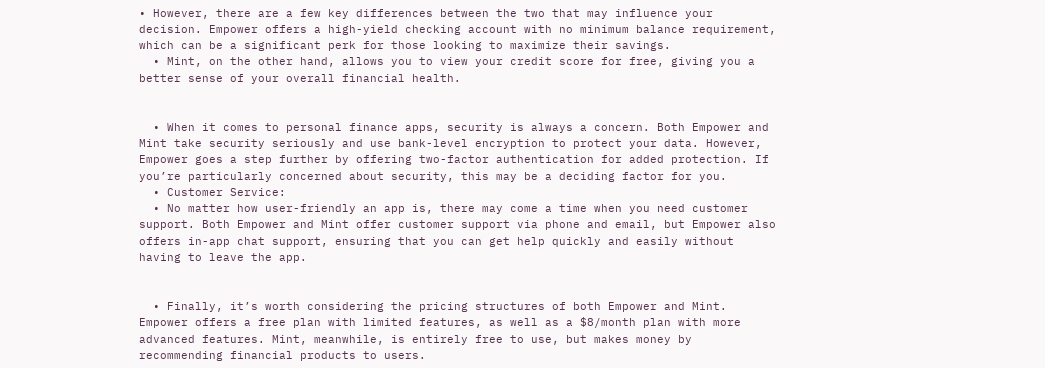• However, there are a few key differences between the two that may influence your decision. Empower offers a high-yield checking account with no minimum balance requirement, which can be a significant perk for those looking to maximize their savings.
  • Mint, on the other hand, allows you to view your credit score for free, giving you a better sense of your overall financial health.


  • When it comes to personal finance apps, security is always a concern. Both Empower and Mint take security seriously and use bank-level encryption to protect your data. However, Empower goes a step further by offering two-factor authentication for added protection. If you’re particularly concerned about security, this may be a deciding factor for you.
  • Customer Service:
  • No matter how user-friendly an app is, there may come a time when you need customer support. Both Empower and Mint offer customer support via phone and email, but Empower also offers in-app chat support, ensuring that you can get help quickly and easily without having to leave the app.


  • Finally, it’s worth considering the pricing structures of both Empower and Mint. Empower offers a free plan with limited features, as well as a $8/month plan with more advanced features. Mint, meanwhile, is entirely free to use, but makes money by recommending financial products to users.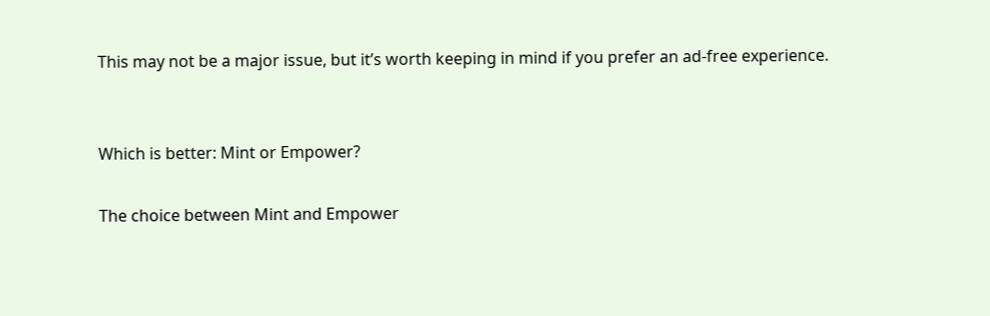This may not be a major issue, but it’s worth keeping in mind if you prefer an ad-free experience.


Which is better: Mint or Empower?

The choice between Mint and Empower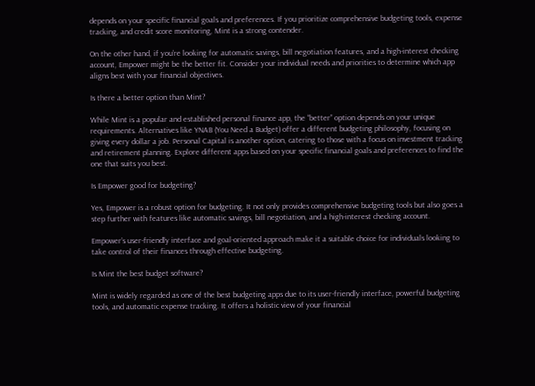depends on your specific financial goals and preferences. If you prioritize comprehensive budgeting tools, expense tracking, and credit score monitoring, Mint is a strong contender.

On the other hand, if you’re looking for automatic savings, bill negotiation features, and a high-interest checking account, Empower might be the better fit. Consider your individual needs and priorities to determine which app aligns best with your financial objectives.

Is there a better option than Mint?

While Mint is a popular and established personal finance app, the “better” option depends on your unique requirements. Alternatives like YNAB (You Need a Budget) offer a different budgeting philosophy, focusing on giving every dollar a job. Personal Capital is another option, catering to those with a focus on investment tracking and retirement planning. Explore different apps based on your specific financial goals and preferences to find the one that suits you best.

Is Empower good for budgeting?

Yes, Empower is a robust option for budgeting. It not only provides comprehensive budgeting tools but also goes a step further with features like automatic savings, bill negotiation, and a high-interest checking account.

Empower’s user-friendly interface and goal-oriented approach make it a suitable choice for individuals looking to take control of their finances through effective budgeting.

Is Mint the best budget software?

Mint is widely regarded as one of the best budgeting apps due to its user-friendly interface, powerful budgeting tools, and automatic expense tracking. It offers a holistic view of your financial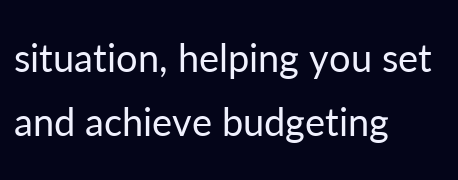situation, helping you set and achieve budgeting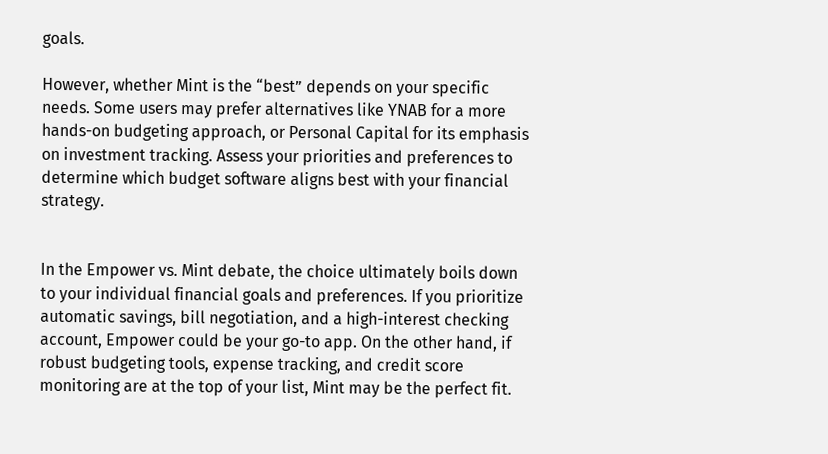goals.

However, whether Mint is the “best” depends on your specific needs. Some users may prefer alternatives like YNAB for a more hands-on budgeting approach, or Personal Capital for its emphasis on investment tracking. Assess your priorities and preferences to determine which budget software aligns best with your financial strategy.


In the Empower vs. Mint debate, the choice ultimately boils down to your individual financial goals and preferences. If you prioritize automatic savings, bill negotiation, and a high-interest checking account, Empower could be your go-to app. On the other hand, if robust budgeting tools, expense tracking, and credit score monitoring are at the top of your list, Mint may be the perfect fit.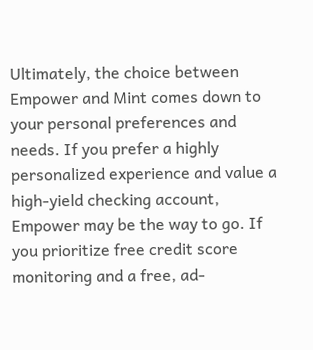Ultimately, the choice between Empower and Mint comes down to your personal preferences and needs. If you prefer a highly personalized experience and value a high-yield checking account, Empower may be the way to go. If you prioritize free credit score monitoring and a free, ad-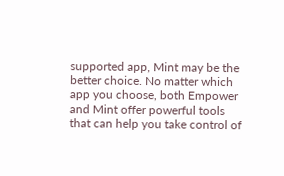supported app, Mint may be the better choice. No matter which app you choose, both Empower and Mint offer powerful tools that can help you take control of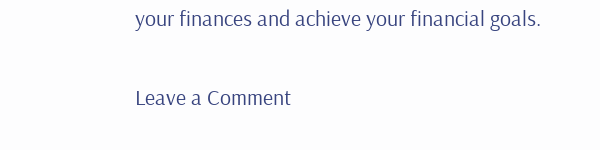your finances and achieve your financial goals.

Leave a Comment